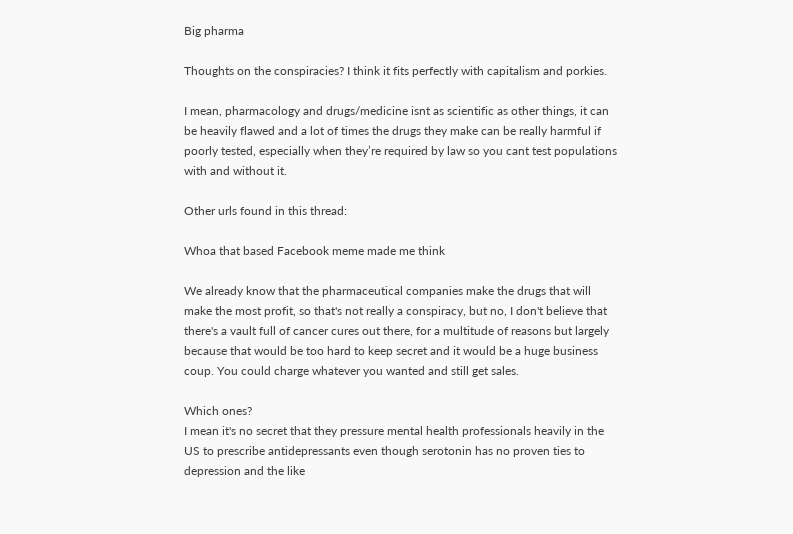Big pharma

Thoughts on the conspiracies? I think it fits perfectly with capitalism and porkies.

I mean, pharmacology and drugs/medicine isnt as scientific as other things, it can be heavily flawed and a lot of times the drugs they make can be really harmful if poorly tested, especially when they’re required by law so you cant test populations with and without it.

Other urls found in this thread:

Whoa that based Facebook meme made me think

We already know that the pharmaceutical companies make the drugs that will make the most profit, so that's not really a conspiracy, but no, I don't believe that there's a vault full of cancer cures out there, for a multitude of reasons but largely because that would be too hard to keep secret and it would be a huge business coup. You could charge whatever you wanted and still get sales.

Which ones?
I mean it's no secret that they pressure mental health professionals heavily in the US to prescribe antidepressants even though serotonin has no proven ties to depression and the like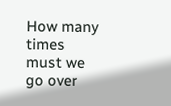How many times must we go over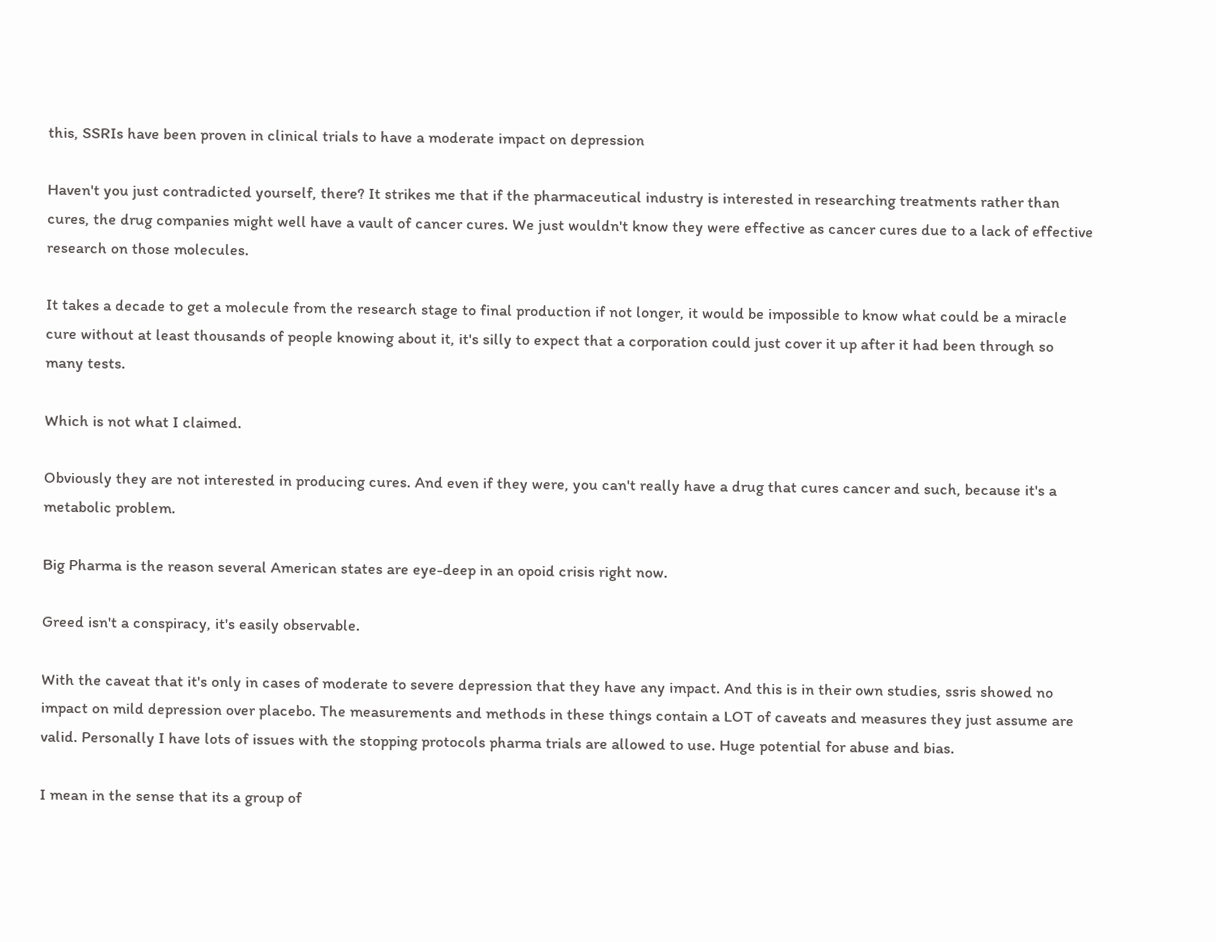this, SSRIs have been proven in clinical trials to have a moderate impact on depression

Haven't you just contradicted yourself, there? It strikes me that if the pharmaceutical industry is interested in researching treatments rather than cures, the drug companies might well have a vault of cancer cures. We just wouldn't know they were effective as cancer cures due to a lack of effective research on those molecules.

It takes a decade to get a molecule from the research stage to final production if not longer, it would be impossible to know what could be a miracle cure without at least thousands of people knowing about it, it's silly to expect that a corporation could just cover it up after it had been through so many tests.

Which is not what I claimed.

Obviously they are not interested in producing cures. And even if they were, you can't really have a drug that cures cancer and such, because it's a metabolic problem.

Big Pharma is the reason several American states are eye-deep in an opoid crisis right now.

Greed isn't a conspiracy, it's easily observable.

With the caveat that it's only in cases of moderate to severe depression that they have any impact. And this is in their own studies, ssris showed no impact on mild depression over placebo. The measurements and methods in these things contain a LOT of caveats and measures they just assume are valid. Personally I have lots of issues with the stopping protocols pharma trials are allowed to use. Huge potential for abuse and bias.

I mean in the sense that its a group of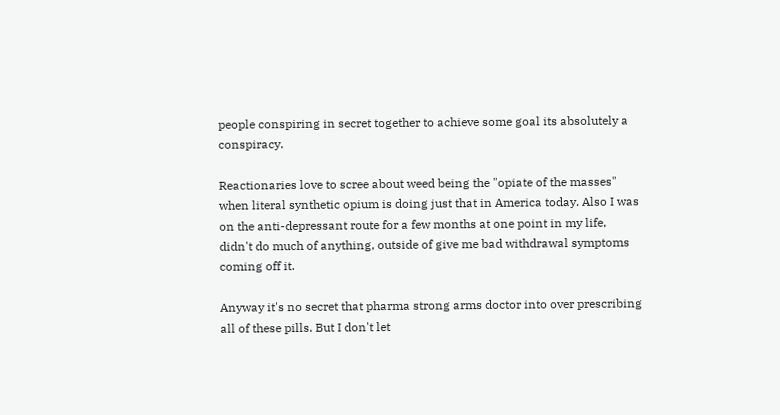people conspiring in secret together to achieve some goal its absolutely a conspiracy.

Reactionaries love to scree about weed being the "opiate of the masses" when literal synthetic opium is doing just that in America today. Also I was on the anti-depressant route for a few months at one point in my life, didn't do much of anything, outside of give me bad withdrawal symptoms coming off it.

Anyway it's no secret that pharma strong arms doctor into over prescribing all of these pills. But I don't let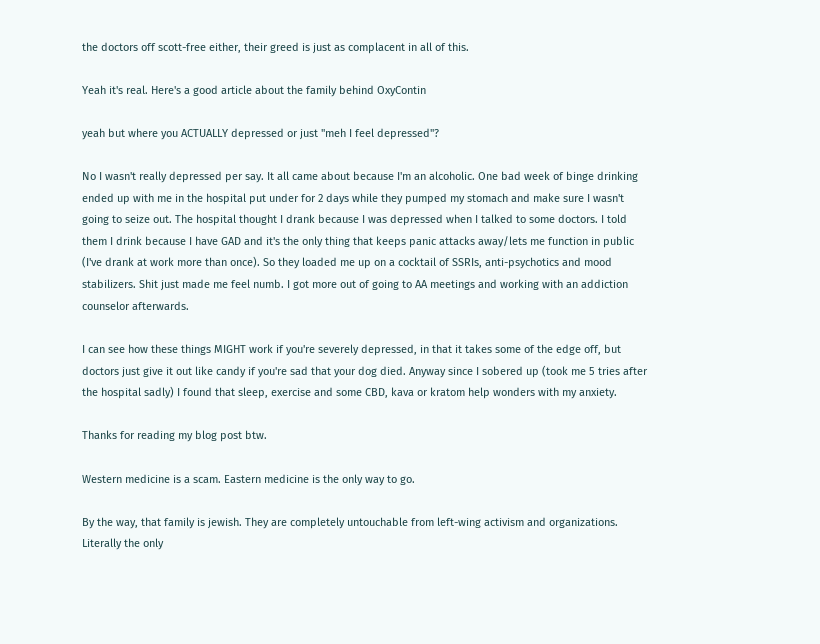the doctors off scott-free either, their greed is just as complacent in all of this.

Yeah it's real. Here's a good article about the family behind OxyContin

yeah but where you ACTUALLY depressed or just "meh I feel depressed"?

No I wasn't really depressed per say. It all came about because I'm an alcoholic. One bad week of binge drinking ended up with me in the hospital put under for 2 days while they pumped my stomach and make sure I wasn't going to seize out. The hospital thought I drank because I was depressed when I talked to some doctors. I told them I drink because I have GAD and it's the only thing that keeps panic attacks away/lets me function in public (I've drank at work more than once). So they loaded me up on a cocktail of SSRIs, anti-psychotics and mood stabilizers. Shit just made me feel numb. I got more out of going to AA meetings and working with an addiction counselor afterwards.

I can see how these things MIGHT work if you're severely depressed, in that it takes some of the edge off, but doctors just give it out like candy if you're sad that your dog died. Anyway since I sobered up (took me 5 tries after the hospital sadly) I found that sleep, exercise and some CBD, kava or kratom help wonders with my anxiety.

Thanks for reading my blog post btw.

Western medicine is a scam. Eastern medicine is the only way to go.

By the way, that family is jewish. They are completely untouchable from left-wing activism and organizations. Literally the only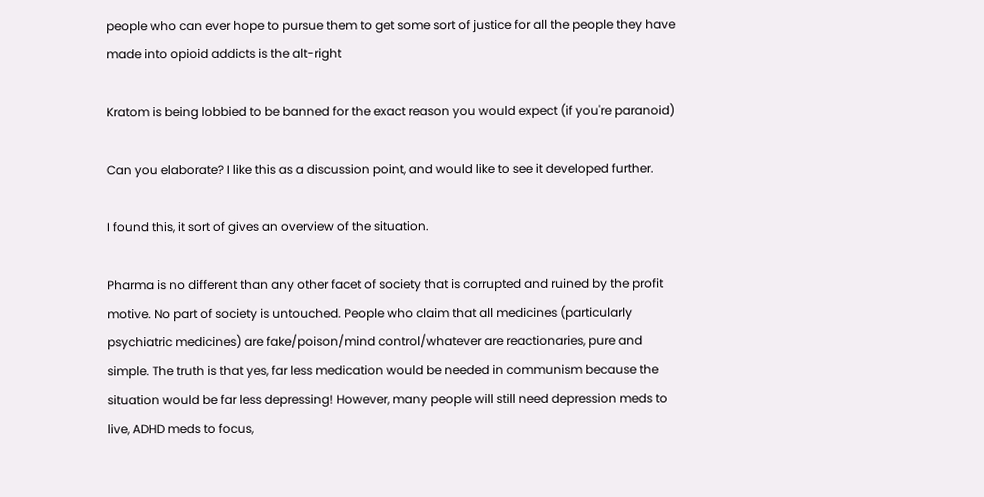people who can ever hope to pursue them to get some sort of justice for all the people they have made into opioid addicts is the alt-right

Kratom is being lobbied to be banned for the exact reason you would expect (if you're paranoid)

Can you elaborate? I like this as a discussion point, and would like to see it developed further.

I found this, it sort of gives an overview of the situation.

Pharma is no different than any other facet of society that is corrupted and ruined by the profit motive. No part of society is untouched. People who claim that all medicines (particularly psychiatric medicines) are fake/poison/mind control/whatever are reactionaries, pure and simple. The truth is that yes, far less medication would be needed in communism because the situation would be far less depressing! However, many people will still need depression meds to live, ADHD meds to focus,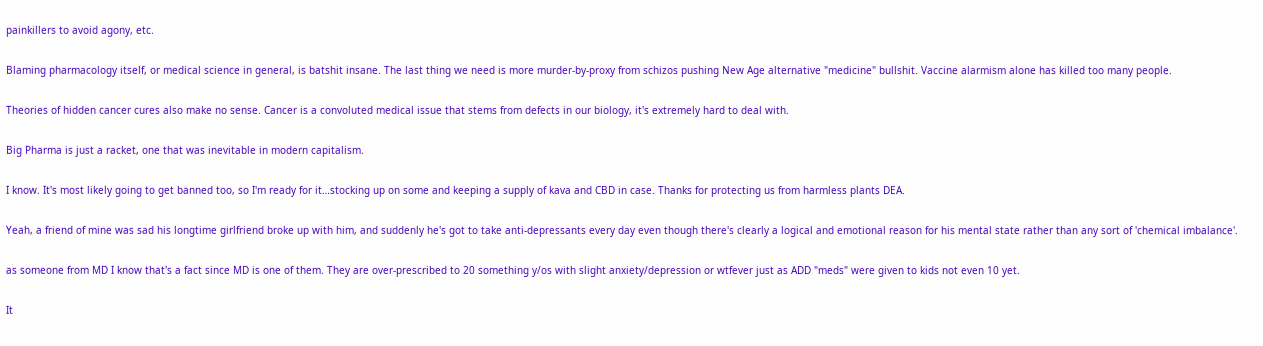painkillers to avoid agony, etc.

Blaming pharmacology itself, or medical science in general, is batshit insane. The last thing we need is more murder-by-proxy from schizos pushing New Age alternative "medicine" bullshit. Vaccine alarmism alone has killed too many people.

Theories of hidden cancer cures also make no sense. Cancer is a convoluted medical issue that stems from defects in our biology, it's extremely hard to deal with.

Big Pharma is just a racket, one that was inevitable in modern capitalism.

I know. It's most likely going to get banned too, so I'm ready for it…stocking up on some and keeping a supply of kava and CBD in case. Thanks for protecting us from harmless plants DEA.

Yeah, a friend of mine was sad his longtime girlfriend broke up with him, and suddenly he's got to take anti-depressants every day even though there's clearly a logical and emotional reason for his mental state rather than any sort of 'chemical imbalance'.

as someone from MD I know that's a fact since MD is one of them. They are over-prescribed to 20 something y/os with slight anxiety/depression or wtfever just as ADD "meds" were given to kids not even 10 yet.

It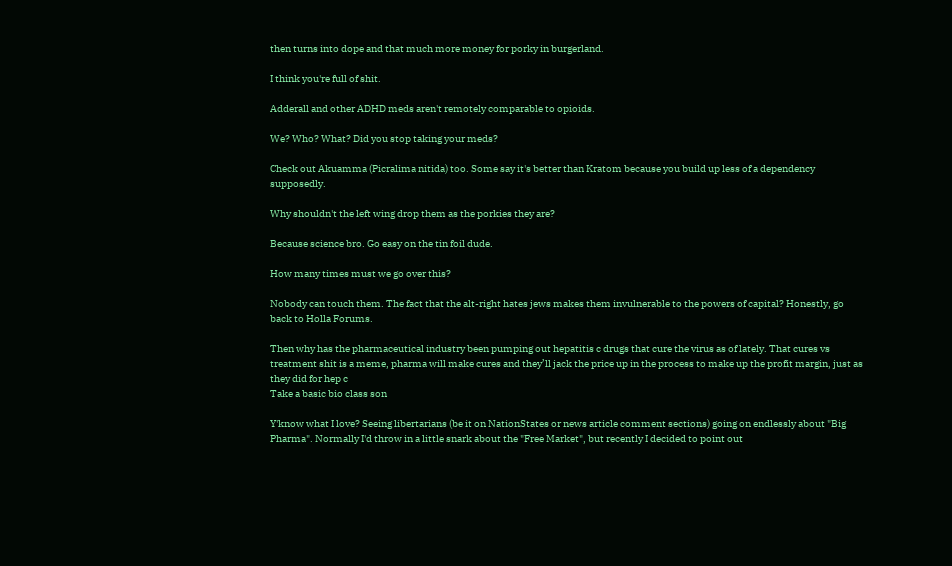then turns into dope and that much more money for porky in burgerland.

I think you're full of shit.

Adderall and other ADHD meds aren't remotely comparable to opioids.

We? Who? What? Did you stop taking your meds?

Check out Akuamma (Picralima nitida) too. Some say it's better than Kratom because you build up less of a dependency supposedly.

Why shouldn't the left wing drop them as the porkies they are?

Because science bro. Go easy on the tin foil dude.

How many times must we go over this?

Nobody can touch them. The fact that the alt-right hates jews makes them invulnerable to the powers of capital? Honestly, go back to Holla Forums.

Then why has the pharmaceutical industry been pumping out hepatitis c drugs that cure the virus as of lately. That cures vs treatment shit is a meme, pharma will make cures and they’ll jack the price up in the process to make up the profit margin, just as they did for hep c
Take a basic bio class son

Y'know what I love? Seeing libertarians (be it on NationStates or news article comment sections) going on endlessly about "Big Pharma". Normally I'd throw in a little snark about the "Free Market", but recently I decided to point out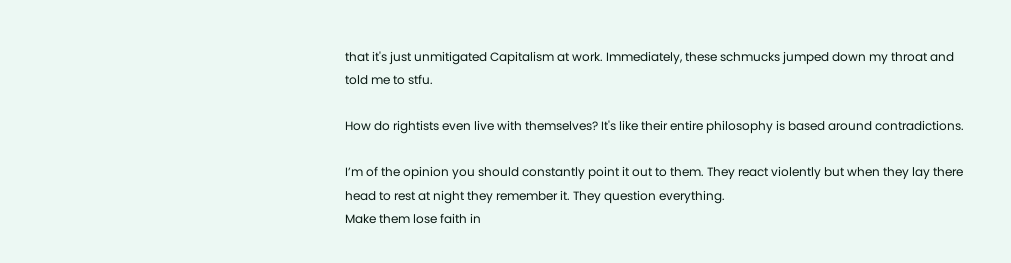that it's just unmitigated Capitalism at work. Immediately, these schmucks jumped down my throat and told me to stfu.

How do rightists even live with themselves? It's like their entire philosophy is based around contradictions.

I’m of the opinion you should constantly point it out to them. They react violently but when they lay there head to rest at night they remember it. They question everything.
Make them lose faith in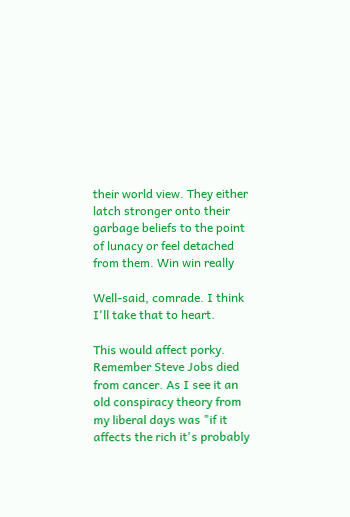their world view. They either latch stronger onto their garbage beliefs to the point of lunacy or feel detached from them. Win win really

Well-said, comrade. I think I'll take that to heart.

This would affect porky. Remember Steve Jobs died from cancer. As I see it an old conspiracy theory from my liberal days was "if it affects the rich it's probably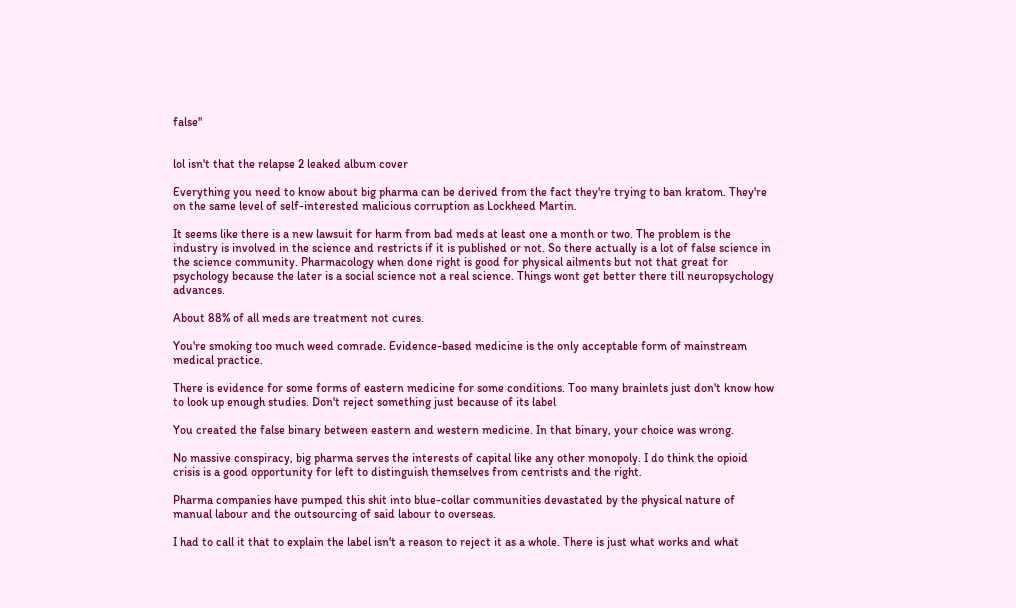false"


lol isn't that the relapse 2 leaked album cover

Everything you need to know about big pharma can be derived from the fact they're trying to ban kratom. They're on the same level of self-interested malicious corruption as Lockheed Martin.

It seems like there is a new lawsuit for harm from bad meds at least one a month or two. The problem is the industry is involved in the science and restricts if it is published or not. So there actually is a lot of false science in the science community. Pharmacology when done right is good for physical ailments but not that great for psychology because the later is a social science not a real science. Things wont get better there till neuropsychology advances.

About 88% of all meds are treatment not cures.

You're smoking too much weed comrade. Evidence-based medicine is the only acceptable form of mainstream medical practice.

There is evidence for some forms of eastern medicine for some conditions. Too many brainlets just don't know how to look up enough studies. Don't reject something just because of its label

You created the false binary between eastern and western medicine. In that binary, your choice was wrong.

No massive conspiracy, big pharma serves the interests of capital like any other monopoly. I do think the opioid crisis is a good opportunity for left to distinguish themselves from centrists and the right.

Pharma companies have pumped this shit into blue-collar communities devastated by the physical nature of manual labour and the outsourcing of said labour to overseas.

I had to call it that to explain the label isn't a reason to reject it as a whole. There is just what works and what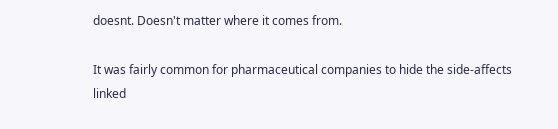doesnt. Doesn't matter where it comes from.

It was fairly common for pharmaceutical companies to hide the side-affects linked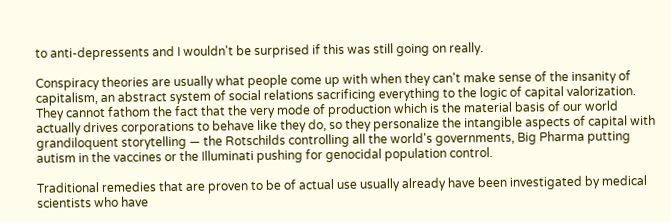to anti-depressents and I wouldn't be surprised if this was still going on really.

Conspiracy theories are usually what people come up with when they can't make sense of the insanity of capitalism, an abstract system of social relations sacrificing everything to the logic of capital valorization. They cannot fathom the fact that the very mode of production which is the material basis of our world actually drives corporations to behave like they do, so they personalize the intangible aspects of capital with grandiloquent storytelling — the Rotschilds controlling all the world's governments, Big Pharma putting autism in the vaccines or the Illuminati pushing for genocidal population control.

Traditional remedies that are proven to be of actual use usually already have been investigated by medical scientists who have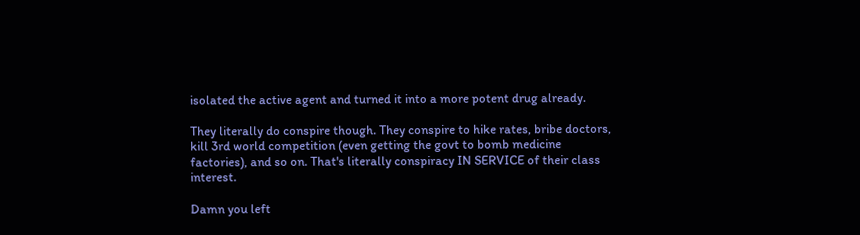isolated the active agent and turned it into a more potent drug already.

They literally do conspire though. They conspire to hike rates, bribe doctors, kill 3rd world competition (even getting the govt to bomb medicine factories), and so on. That's literally conspiracy IN SERVICE of their class interest.

Damn you left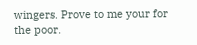wingers. Prove to me your for the poor.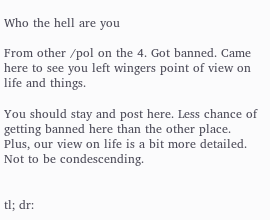Who the hell are you

From other /pol on the 4. Got banned. Came here to see you left wingers point of view on life and things.

You should stay and post here. Less chance of getting banned here than the other place. Plus, our view on life is a bit more detailed. Not to be condescending.


tl; dr: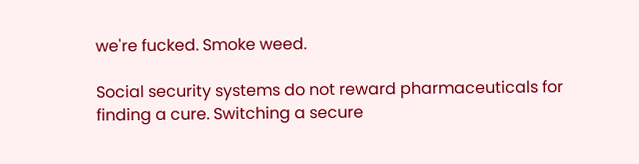we're fucked. Smoke weed.

Social security systems do not reward pharmaceuticals for finding a cure. Switching a secure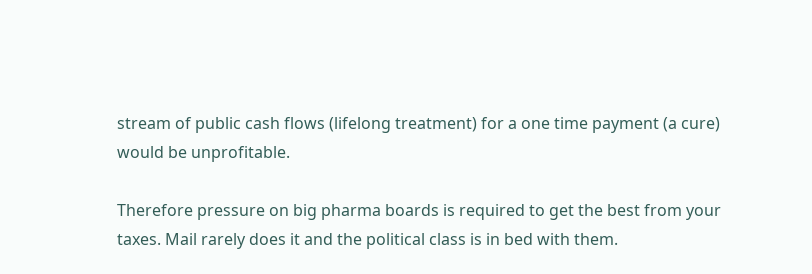stream of public cash flows (lifelong treatment) for a one time payment (a cure) would be unprofitable.

Therefore pressure on big pharma boards is required to get the best from your taxes. Mail rarely does it and the political class is in bed with them.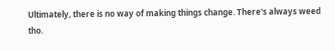Ultimately, there is no way of making things change. There's always weed tho.